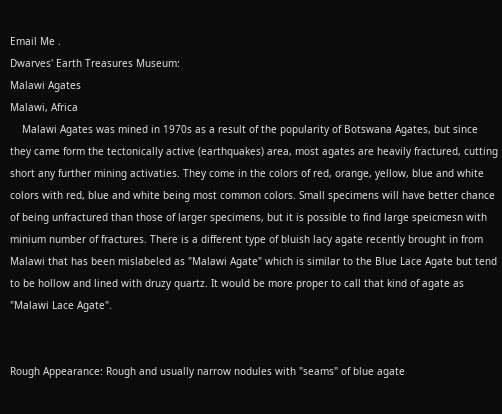Email Me .
Dwarves' Earth Treasures Museum:
Malawi Agates
Malawi, Africa
    Malawi Agates was mined in 1970s as a result of the popularity of Botswana Agates, but since they came form the tectonically active (earthquakes) area, most agates are heavily fractured, cutting short any further mining activaties. They come in the colors of red, orange, yellow, blue and white colors with red, blue and white being most common colors. Small specimens will have better chance of being unfractured than those of larger specimens, but it is possible to find large speicmesn with minium number of fractures. There is a different type of bluish lacy agate recently brought in from Malawi that has been mislabeled as "Malawi Agate" which is similar to the Blue Lace Agate but tend to be hollow and lined with druzy quartz. It would be more proper to call that kind of agate as "Malawi Lace Agate".


Rough Appearance: Rough and usually narrow nodules with "seams" of blue agate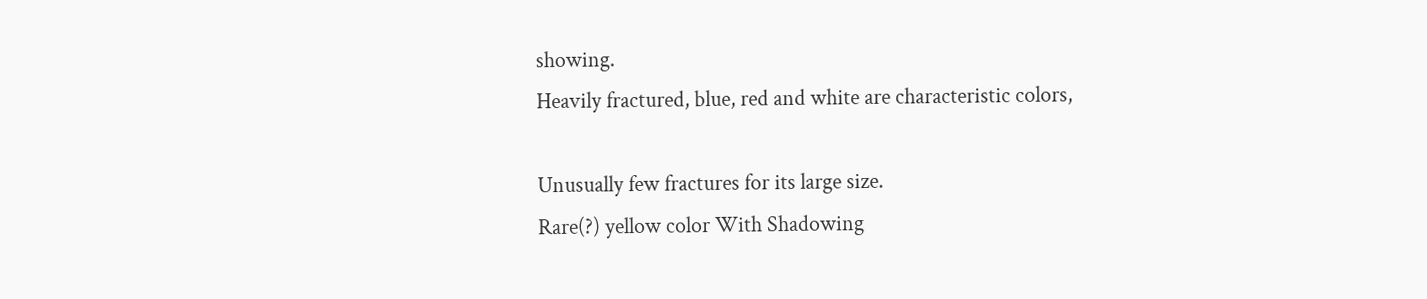showing.
Heavily fractured, blue, red and white are characteristic colors,

Unusually few fractures for its large size.
Rare(?) yellow color With Shadowing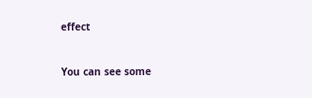effect


You can see some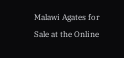Malawi Agates for Sale at the Online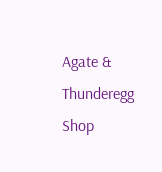Agate & Thunderegg Shop